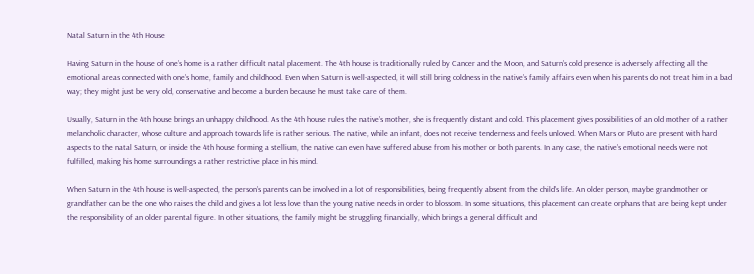Natal Saturn in the 4th House

Having Saturn in the house of one’s home is a rather difficult natal placement. The 4th house is traditionally ruled by Cancer and the Moon, and Saturn’s cold presence is adversely affecting all the emotional areas connected with one’s home, family and childhood. Even when Saturn is well-aspected, it will still bring coldness in the native’s family affairs even when his parents do not treat him in a bad way; they might just be very old, conservative and become a burden because he must take care of them.

Usually, Saturn in the 4th house brings an unhappy childhood. As the 4th house rules the native’s mother, she is frequently distant and cold. This placement gives possibilities of an old mother of a rather melancholic character, whose culture and approach towards life is rather serious. The native, while an infant, does not receive tenderness and feels unloved. When Mars or Pluto are present with hard aspects to the natal Saturn, or inside the 4th house forming a stellium, the native can even have suffered abuse from his mother or both parents. In any case, the native’s emotional needs were not fulfilled, making his home surroundings a rather restrictive place in his mind.

When Saturn in the 4th house is well-aspected, the person’s parents can be involved in a lot of responsibilities, being frequently absent from the child’s life. An older person, maybe grandmother or grandfather can be the one who raises the child and gives a lot less love than the young native needs in order to blossom. In some situations, this placement can create orphans that are being kept under the responsibility of an older parental figure. In other situations, the family might be struggling financially, which brings a general difficult and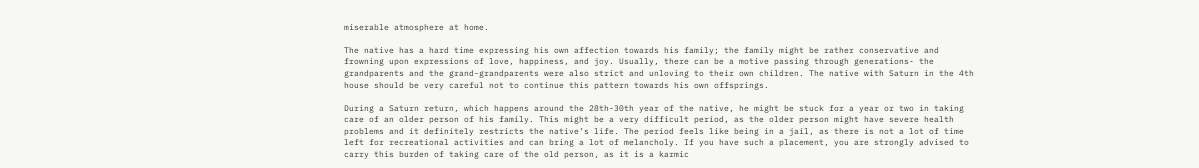miserable atmosphere at home.

The native has a hard time expressing his own affection towards his family; the family might be rather conservative and frowning upon expressions of love, happiness, and joy. Usually, there can be a motive passing through generations- the grandparents and the grand-grandparents were also strict and unloving to their own children. The native with Saturn in the 4th house should be very careful not to continue this pattern towards his own offsprings.

During a Saturn return, which happens around the 28th-30th year of the native, he might be stuck for a year or two in taking care of an older person of his family. This might be a very difficult period, as the older person might have severe health problems and it definitely restricts the native’s life. The period feels like being in a jail, as there is not a lot of time left for recreational activities and can bring a lot of melancholy. If you have such a placement, you are strongly advised to carry this burden of taking care of the old person, as it is a karmic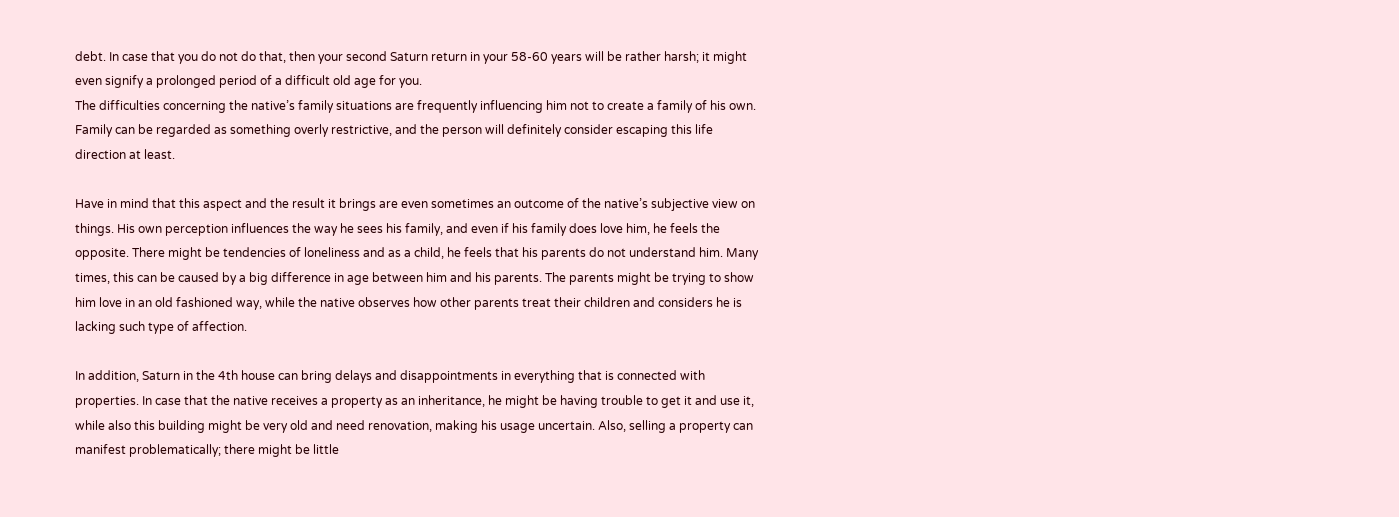debt. In case that you do not do that, then your second Saturn return in your 58-60 years will be rather harsh; it might even signify a prolonged period of a difficult old age for you.
The difficulties concerning the native’s family situations are frequently influencing him not to create a family of his own. Family can be regarded as something overly restrictive, and the person will definitely consider escaping this life direction at least.

Have in mind that this aspect and the result it brings are even sometimes an outcome of the native’s subjective view on things. His own perception influences the way he sees his family, and even if his family does love him, he feels the opposite. There might be tendencies of loneliness and as a child, he feels that his parents do not understand him. Many times, this can be caused by a big difference in age between him and his parents. The parents might be trying to show him love in an old fashioned way, while the native observes how other parents treat their children and considers he is lacking such type of affection.

In addition, Saturn in the 4th house can bring delays and disappointments in everything that is connected with properties. In case that the native receives a property as an inheritance, he might be having trouble to get it and use it, while also this building might be very old and need renovation, making his usage uncertain. Also, selling a property can manifest problematically; there might be little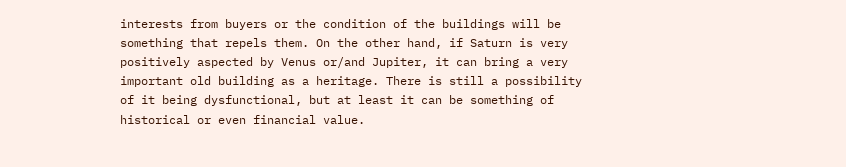interests from buyers or the condition of the buildings will be something that repels them. On the other hand, if Saturn is very positively aspected by Venus or/and Jupiter, it can bring a very important old building as a heritage. There is still a possibility of it being dysfunctional, but at least it can be something of historical or even financial value.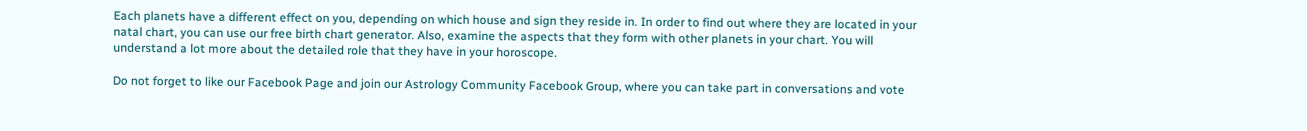Each planets have a different effect on you, depending on which house and sign they reside in. In order to find out where they are located in your natal chart, you can use our free birth chart generator. Also, examine the aspects that they form with other planets in your chart. You will understand a lot more about the detailed role that they have in your horoscope.

Do not forget to like our Facebook Page and join our Astrology Community Facebook Group, where you can take part in conversations and vote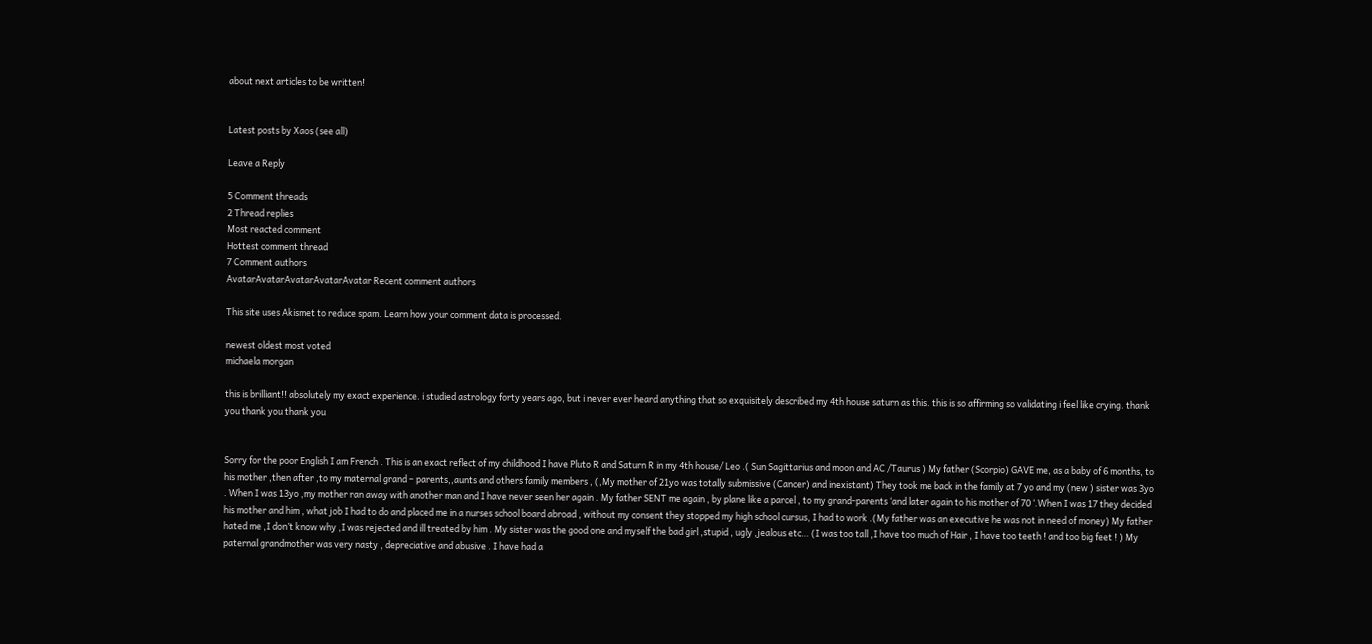about next articles to be written!


Latest posts by Xaos (see all)

Leave a Reply

5 Comment threads
2 Thread replies
Most reacted comment
Hottest comment thread
7 Comment authors
AvatarAvatarAvatarAvatarAvatar Recent comment authors

This site uses Akismet to reduce spam. Learn how your comment data is processed.

newest oldest most voted
michaela morgan

this is brilliant!! absolutely my exact experience. i studied astrology forty years ago, but i never ever heard anything that so exquisitely described my 4th house saturn as this. this is so affirming so validating i feel like crying. thank you thank you thank you


Sorry for the poor English I am French . This is an exact reflect of my childhood I have Pluto R and Saturn R in my 4th house/ Leo .( Sun Sagittarius and moon and AC /Taurus ) My father (Scorpio) GAVE me, as a baby of 6 months, to his mother ,then after ,to my maternal grand – parents,,aunts and others family members , (,My mother of 21yo was totally submissive (Cancer) and inexistant) They took me back in the family at 7 yo and my (new ) sister was 3yo . When I was 13yo ,my mother ran away with another man and I have never seen her again . My father SENT me again , by plane like a parcel , to my grand-parents ‘and later again to his mother of 70 ‘.When I was 17 they decided his mother and him , what job I had to do and placed me in a nurses school board abroad , without my consent they stopped my high school cursus, I had to work .(My father was an executive he was not in need of money) My father hated me ,I don’t know why ,I was rejected and ill treated by him . My sister was the good one and myself the bad girl ,stupid , ugly ,jealous etc… (I was too tall ,I have too much of Hair , I have too teeth ! and too big feet ! ) My paternal grandmother was very nasty , depreciative and abusive . I have had a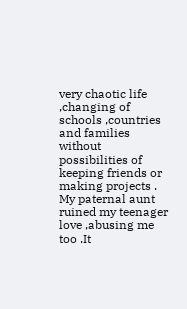very chaotic life ,changing of schools ,countries and families without possibilities of keeping friends or making projects . My paternal aunt ruined my teenager love ,abusing me too .It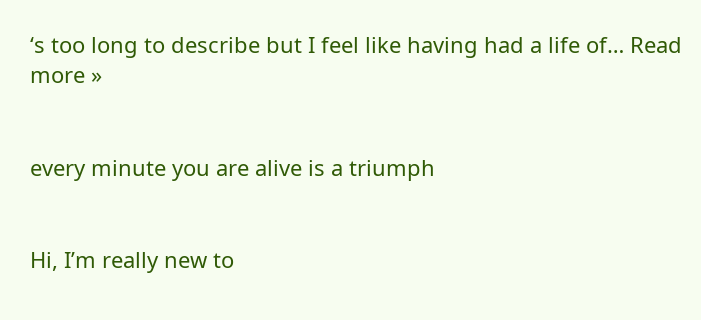‘s too long to describe but I feel like having had a life of… Read more »


every minute you are alive is a triumph


Hi, I’m really new to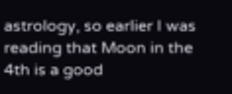astrology, so earlier I was reading that Moon in the 4th is a good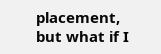placement, but what if I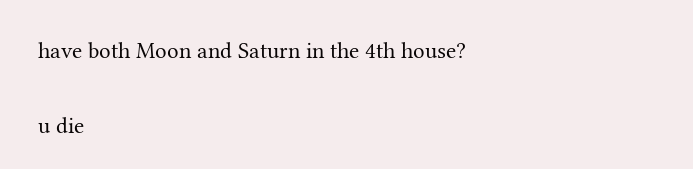have both Moon and Saturn in the 4th house?


u die